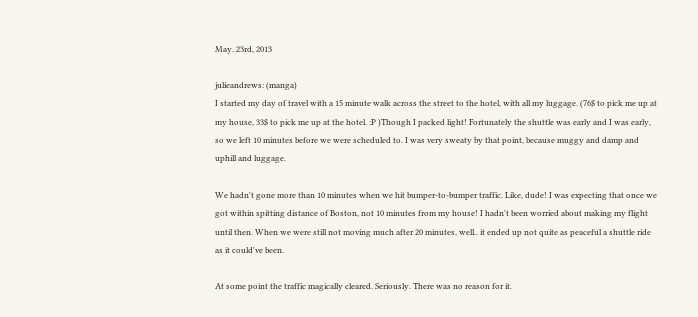May. 23rd, 2013

julieandrews: (manga)
I started my day of travel with a 15 minute walk across the street to the hotel, with all my luggage. (76$ to pick me up at my house, 33$ to pick me up at the hotel. :P )Though I packed light! Fortunately the shuttle was early and I was early, so we left 10 minutes before we were scheduled to. I was very sweaty by that point, because muggy and damp and uphill and luggage.

We hadn't gone more than 10 minutes when we hit bumper-to-bumper traffic. Like, dude! I was expecting that once we got within spitting distance of Boston, not 10 minutes from my house! I hadn't been worried about making my flight until then. When we were still not moving much after 20 minutes, well.. it ended up not quite as peaceful a shuttle ride as it could've been.

At some point the traffic magically cleared. Seriously. There was no reason for it.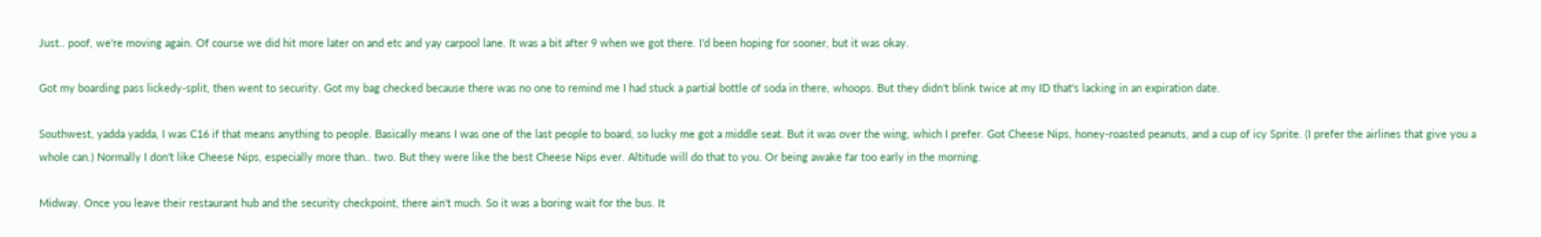Just.. poof, we're moving again. Of course we did hit more later on and etc and yay carpool lane. It was a bit after 9 when we got there. I'd been hoping for sooner, but it was okay.

Got my boarding pass lickedy-split, then went to security. Got my bag checked because there was no one to remind me I had stuck a partial bottle of soda in there, whoops. But they didn't blink twice at my ID that's lacking in an expiration date.

Southwest, yadda yadda, I was C16 if that means anything to people. Basically means I was one of the last people to board, so lucky me got a middle seat. But it was over the wing, which I prefer. Got Cheese Nips, honey-roasted peanuts, and a cup of icy Sprite. (I prefer the airlines that give you a whole can.) Normally I don't like Cheese Nips, especially more than.. two. But they were like the best Cheese Nips ever. Altitude will do that to you. Or being awake far too early in the morning.

Midway. Once you leave their restaurant hub and the security checkpoint, there ain't much. So it was a boring wait for the bus. It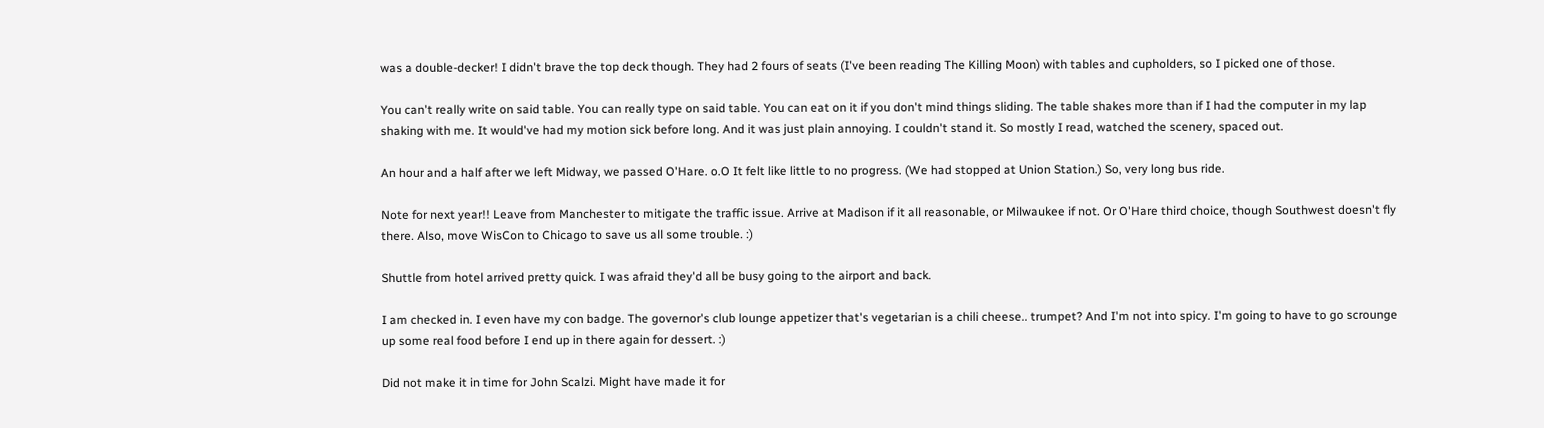was a double-decker! I didn't brave the top deck though. They had 2 fours of seats (I've been reading The Killing Moon) with tables and cupholders, so I picked one of those.

You can't really write on said table. You can really type on said table. You can eat on it if you don't mind things sliding. The table shakes more than if I had the computer in my lap shaking with me. It would've had my motion sick before long. And it was just plain annoying. I couldn't stand it. So mostly I read, watched the scenery, spaced out.

An hour and a half after we left Midway, we passed O'Hare. o.O It felt like little to no progress. (We had stopped at Union Station.) So, very long bus ride.

Note for next year!! Leave from Manchester to mitigate the traffic issue. Arrive at Madison if it all reasonable, or Milwaukee if not. Or O'Hare third choice, though Southwest doesn't fly there. Also, move WisCon to Chicago to save us all some trouble. :)

Shuttle from hotel arrived pretty quick. I was afraid they'd all be busy going to the airport and back.

I am checked in. I even have my con badge. The governor's club lounge appetizer that's vegetarian is a chili cheese.. trumpet? And I'm not into spicy. I'm going to have to go scrounge up some real food before I end up in there again for dessert. :)

Did not make it in time for John Scalzi. Might have made it for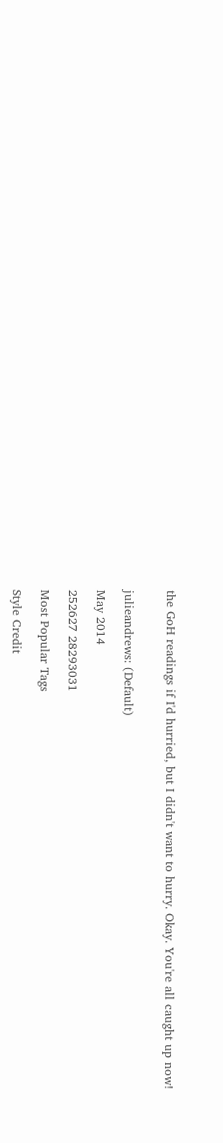the GoH readings if I'd hurried, but I didn't want to hurry. Okay. You're all caught up now!


julieandrews: (Default)

May 2014

252627 28293031

Most Popular Tags

Style Credit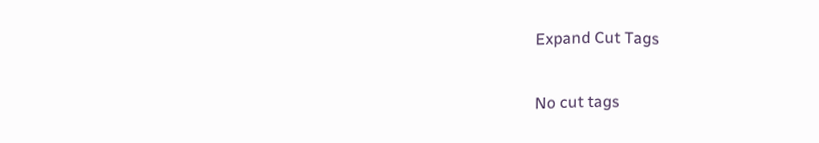Expand Cut Tags

No cut tags